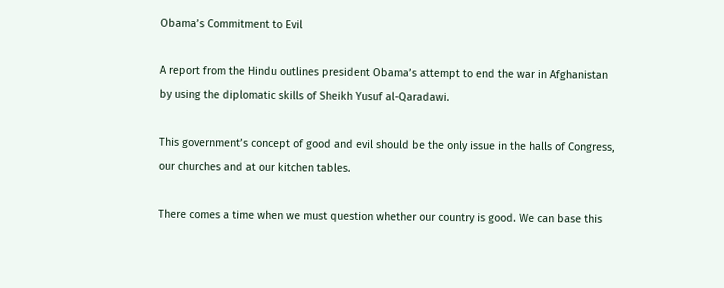Obama’s Commitment to Evil

A report from the Hindu outlines president Obama’s attempt to end the war in Afghanistan by using the diplomatic skills of Sheikh Yusuf al-Qaradawi.

This government’s concept of good and evil should be the only issue in the halls of Congress, our churches and at our kitchen tables.

There comes a time when we must question whether our country is good. We can base this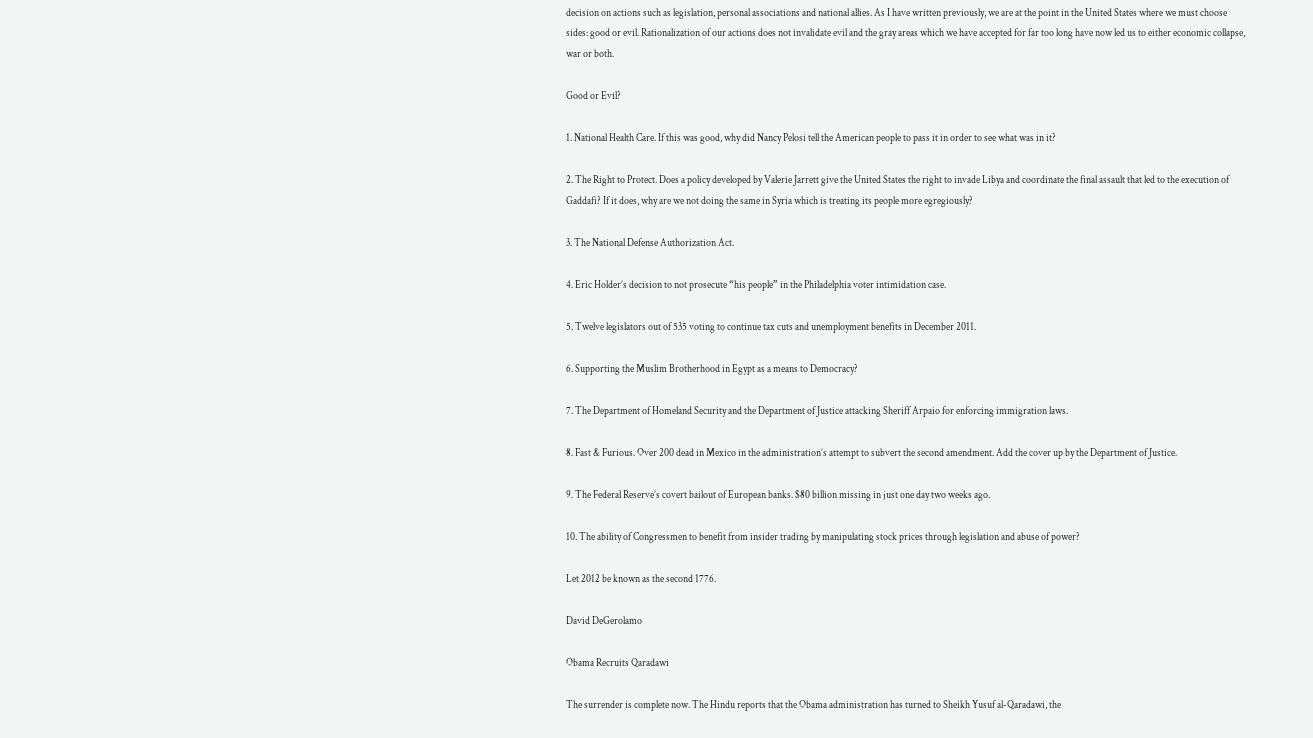decision on actions such as legislation, personal associations and national allies. As I have written previously, we are at the point in the United States where we must choose sides: good or evil. Rationalization of our actions does not invalidate evil and the gray areas which we have accepted for far too long have now led us to either economic collapse, war or both.

Good or Evil?

1. National Health Care. If this was good, why did Nancy Pelosi tell the American people to pass it in order to see what was in it?

2. The Right to Protect. Does a policy developed by Valerie Jarrett give the United States the right to invade Libya and coordinate the final assault that led to the execution of Gaddafi? If it does, why are we not doing the same in Syria which is treating its people more egregiously?

3. The National Defense Authorization Act.

4. Eric Holder’s decision to not prosecute “his people” in the Philadelphia voter intimidation case.

5. Twelve legislators out of 535 voting to continue tax cuts and unemployment benefits in December 2011.

6. Supporting the Muslim Brotherhood in Egypt as a means to Democracy?

7. The Department of Homeland Security and the Department of Justice attacking Sheriff Arpaio for enforcing immigration laws.

8. Fast & Furious. Over 200 dead in Mexico in the administration’s attempt to subvert the second amendment. Add the cover up by the Department of Justice.

9. The Federal Reserve’s covert bailout of European banks. $80 billion missing in just one day two weeks ago.

10. The ability of Congressmen to benefit from insider trading by manipulating stock prices through legislation and abuse of power?

Let 2012 be known as the second 1776.

David DeGerolamo

Obama Recruits Qaradawi

The surrender is complete now. The Hindu reports that the Obama administration has turned to Sheikh Yusuf al-Qaradawi, the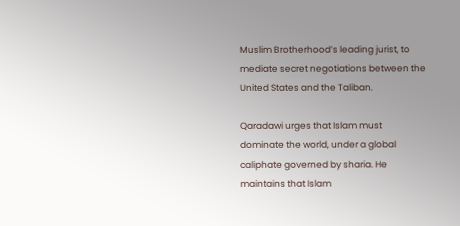Muslim Brotherhood’s leading jurist, to mediate secret negotiations between the United States and the Taliban.

Qaradawi urges that Islam must dominate the world, under a global caliphate governed by sharia. He maintains that Islam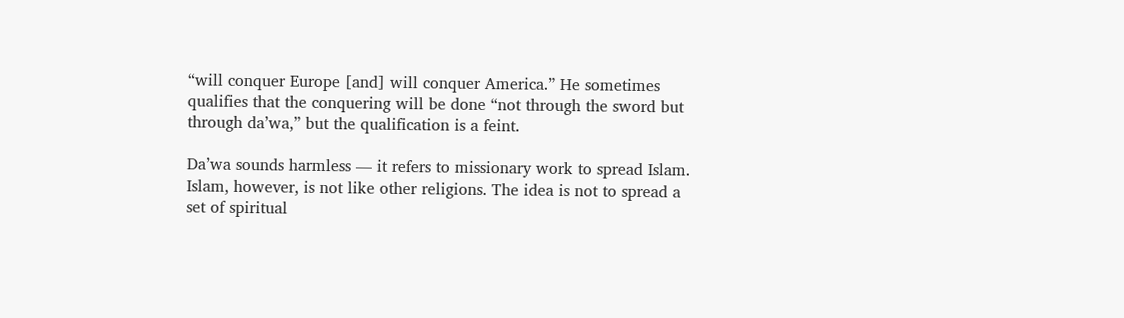“will conquer Europe [and] will conquer America.” He sometimes qualifies that the conquering will be done “not through the sword but through da’wa,” but the qualification is a feint.

Da’wa sounds harmless — it refers to missionary work to spread Islam. Islam, however, is not like other religions. The idea is not to spread a set of spiritual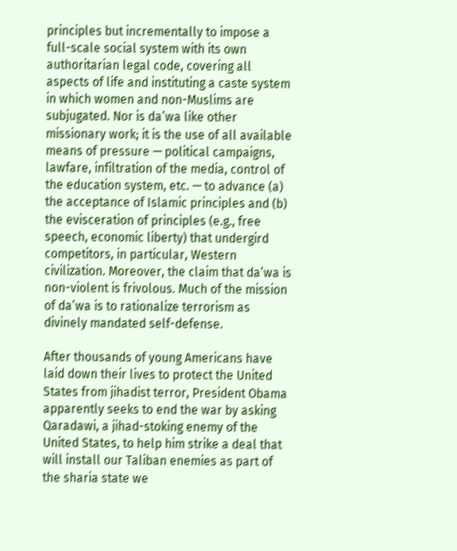principles but incrementally to impose a full-scale social system with its own authoritarian legal code, covering all aspects of life and instituting a caste system in which women and non-Muslims are subjugated. Nor is da’wa like other missionary work; it is the use of all available means of pressure — political campaigns, lawfare, infiltration of the media, control of the education system, etc. — to advance (a) the acceptance of Islamic principles and (b) the evisceration of principles (e.g., free speech, economic liberty) that undergird competitors, in particular, Western civilization. Moreover, the claim that da’wa is non-violent is frivolous. Much of the mission of da’wa is to rationalize terrorism as divinely mandated self-defense.

After thousands of young Americans have laid down their lives to protect the United States from jihadist terror, President Obama apparently seeks to end the war by asking Qaradawi, a jihad-stoking enemy of the United States, to help him strike a deal that will install our Taliban enemies as part of the sharia state we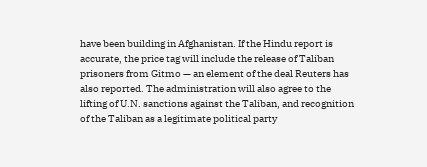have been building in Afghanistan. If the Hindu report is accurate, the price tag will include the release of Taliban prisoners from Gitmo — an element of the deal Reuters has also reported. The administration will also agree to the lifting of U.N. sanctions against the Taliban, and recognition of the Taliban as a legitimate political party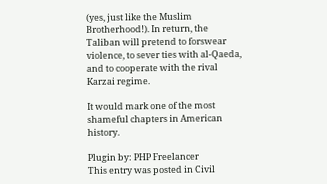(yes, just like the Muslim Brotherhood!). In return, the Taliban will pretend to forswear violence, to sever ties with al-Qaeda, and to cooperate with the rival Karzai regime.

It would mark one of the most shameful chapters in American history.

Plugin by: PHP Freelancer
This entry was posted in Civil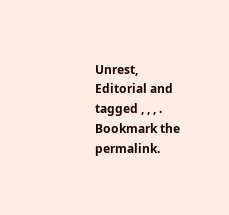Unrest, Editorial and tagged , , , . Bookmark the permalink.